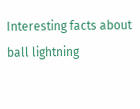Interesting facts about ball lightning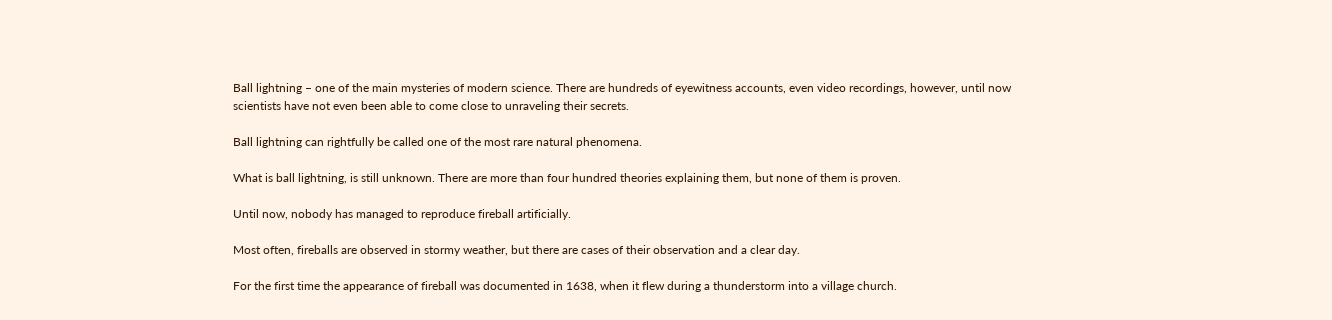Ball lightning – one of the main mysteries of modern science. There are hundreds of eyewitness accounts, even video recordings, however, until now scientists have not even been able to come close to unraveling their secrets.

Ball lightning can rightfully be called one of the most rare natural phenomena.

What is ball lightning, is still unknown. There are more than four hundred theories explaining them, but none of them is proven.

Until now, nobody has managed to reproduce fireball artificially.

Most often, fireballs are observed in stormy weather, but there are cases of their observation and a clear day.

For the first time the appearance of fireball was documented in 1638, when it flew during a thunderstorm into a village church.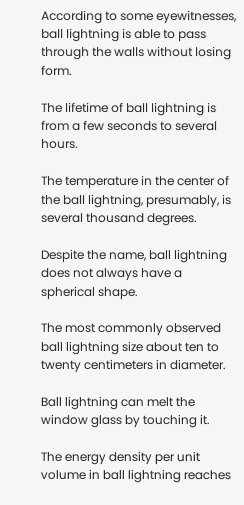According to some eyewitnesses, ball lightning is able to pass through the walls without losing form.

The lifetime of ball lightning is from a few seconds to several hours.

The temperature in the center of the ball lightning, presumably, is several thousand degrees.

Despite the name, ball lightning does not always have a spherical shape.

The most commonly observed ball lightning size about ten to twenty centimeters in diameter.

Ball lightning can melt the window glass by touching it.

The energy density per unit volume in ball lightning reaches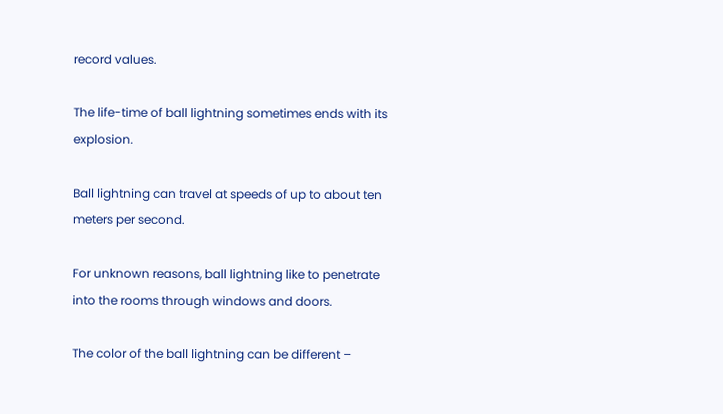record values.

The life-time of ball lightning sometimes ends with its explosion.

Ball lightning can travel at speeds of up to about ten meters per second.

For unknown reasons, ball lightning like to penetrate into the rooms through windows and doors.

The color of the ball lightning can be different –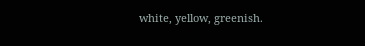white, yellow, greenish.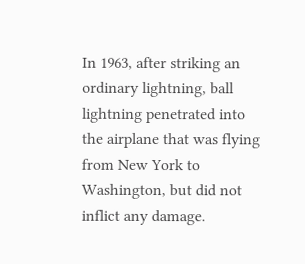In 1963, after striking an ordinary lightning, ball lightning penetrated into the airplane that was flying from New York to Washington, but did not inflict any damage.